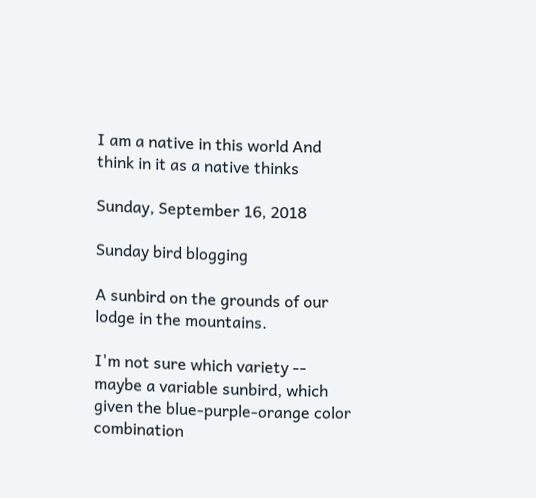I am a native in this world And think in it as a native thinks

Sunday, September 16, 2018

Sunday bird blogging

A sunbird on the grounds of our lodge in the mountains.

I'm not sure which variety -- maybe a variable sunbird, which given the blue-purple-orange color combination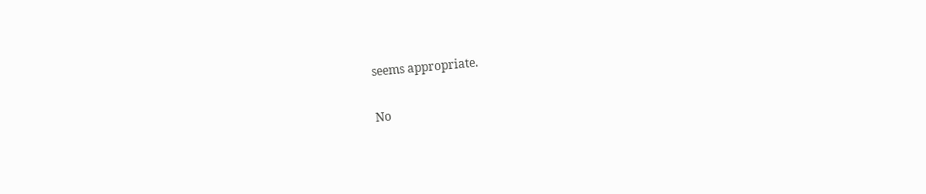seems appropriate.

No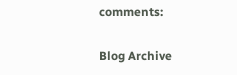comments:

Blog Archive